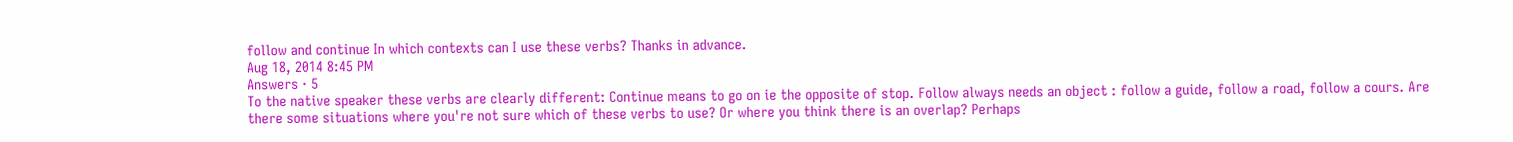follow and continue In which contexts can I use these verbs? Thanks in advance.
Aug 18, 2014 8:45 PM
Answers · 5
To the native speaker these verbs are clearly different: Continue means to go on ie the opposite of stop. Follow always needs an object : follow a guide, follow a road, follow a cours. Are there some situations where you're not sure which of these verbs to use? Or where you think there is an overlap? Perhaps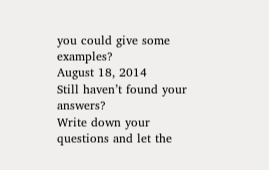you could give some examples?
August 18, 2014
Still haven’t found your answers?
Write down your questions and let the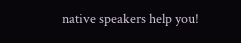native speakers help you!